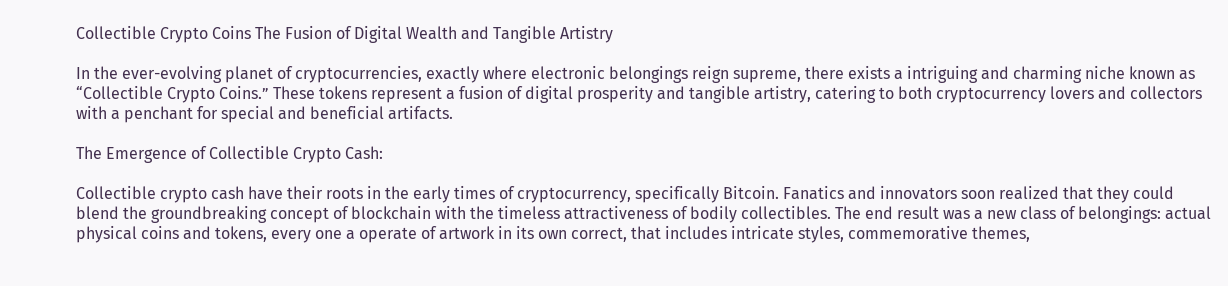Collectible Crypto Coins The Fusion of Digital Wealth and Tangible Artistry

In the ever-evolving planet of cryptocurrencies, exactly where electronic belongings reign supreme, there exists a intriguing and charming niche known as “Collectible Crypto Coins.” These tokens represent a fusion of digital prosperity and tangible artistry, catering to both cryptocurrency lovers and collectors with a penchant for special and beneficial artifacts.

The Emergence of Collectible Crypto Cash:

Collectible crypto cash have their roots in the early times of cryptocurrency, specifically Bitcoin. Fanatics and innovators soon realized that they could blend the groundbreaking concept of blockchain with the timeless attractiveness of bodily collectibles. The end result was a new class of belongings: actual physical coins and tokens, every one a operate of artwork in its own correct, that includes intricate styles, commemorative themes,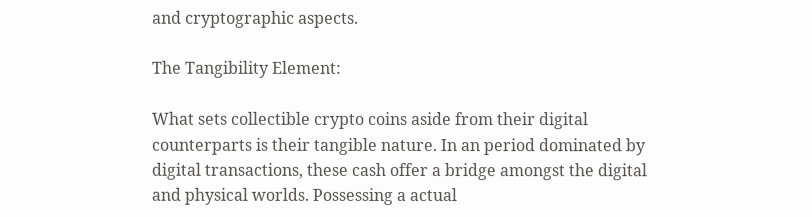and cryptographic aspects.

The Tangibility Element:

What sets collectible crypto coins aside from their digital counterparts is their tangible nature. In an period dominated by digital transactions, these cash offer a bridge amongst the digital and physical worlds. Possessing a actual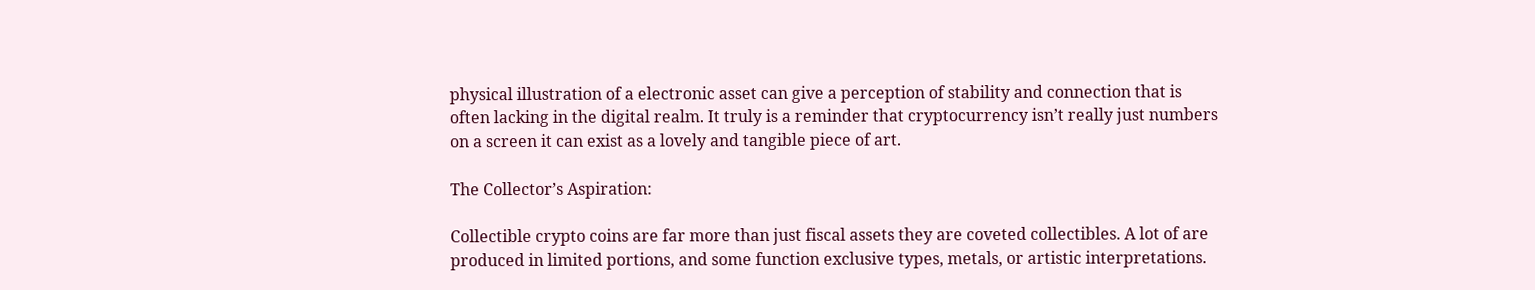physical illustration of a electronic asset can give a perception of stability and connection that is often lacking in the digital realm. It truly is a reminder that cryptocurrency isn’t really just numbers on a screen it can exist as a lovely and tangible piece of art.

The Collector’s Aspiration:

Collectible crypto coins are far more than just fiscal assets they are coveted collectibles. A lot of are produced in limited portions, and some function exclusive types, metals, or artistic interpretations.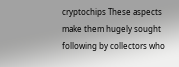cryptochips These aspects make them hugely sought following by collectors who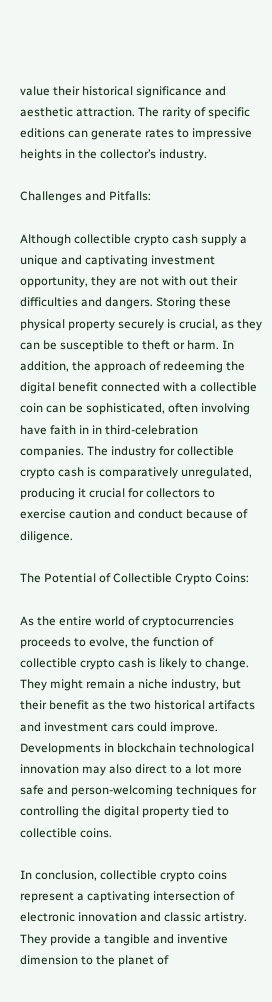value their historical significance and aesthetic attraction. The rarity of specific editions can generate rates to impressive heights in the collector’s industry.

Challenges and Pitfalls:

Although collectible crypto cash supply a unique and captivating investment opportunity, they are not with out their difficulties and dangers. Storing these physical property securely is crucial, as they can be susceptible to theft or harm. In addition, the approach of redeeming the digital benefit connected with a collectible coin can be sophisticated, often involving have faith in in third-celebration companies. The industry for collectible crypto cash is comparatively unregulated, producing it crucial for collectors to exercise caution and conduct because of diligence.

The Potential of Collectible Crypto Coins:

As the entire world of cryptocurrencies proceeds to evolve, the function of collectible crypto cash is likely to change. They might remain a niche industry, but their benefit as the two historical artifacts and investment cars could improve. Developments in blockchain technological innovation may also direct to a lot more safe and person-welcoming techniques for controlling the digital property tied to collectible coins.

In conclusion, collectible crypto coins represent a captivating intersection of electronic innovation and classic artistry. They provide a tangible and inventive dimension to the planet of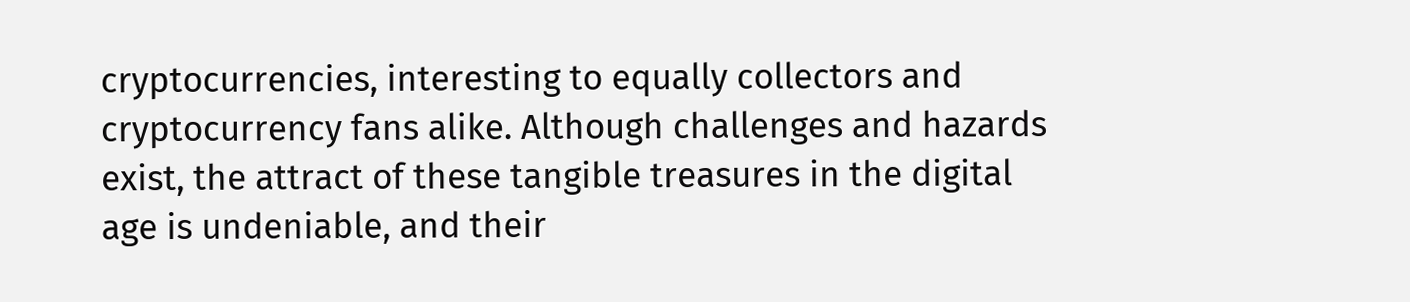cryptocurrencies, interesting to equally collectors and cryptocurrency fans alike. Although challenges and hazards exist, the attract of these tangible treasures in the digital age is undeniable, and their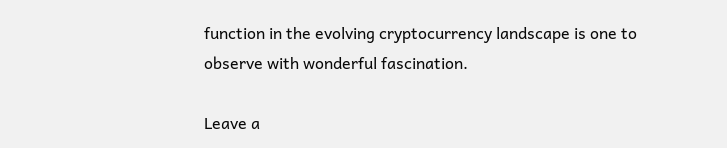function in the evolving cryptocurrency landscape is one to observe with wonderful fascination.

Leave a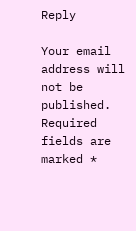Reply

Your email address will not be published. Required fields are marked *